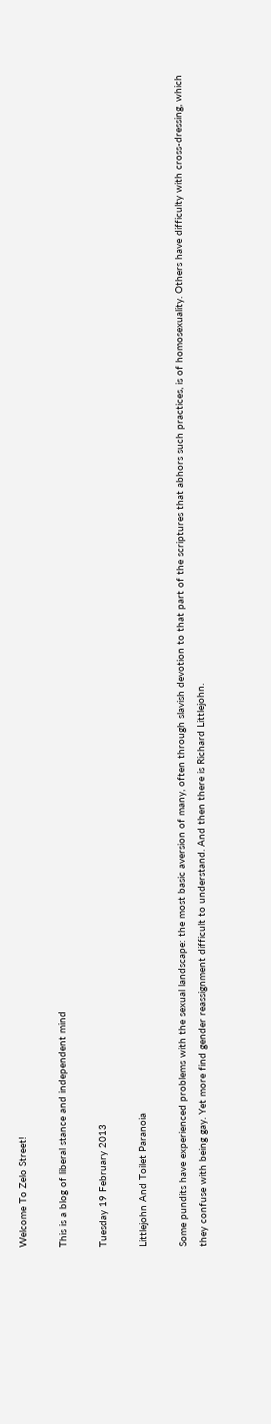Welcome To Zelo Street!

This is a blog of liberal stance and independent mind

Tuesday 19 February 2013

Littlejohn And Toilet Paranoia

Some pundits have experienced problems with the sexual landscape: the most basic aversion of many, often through slavish devotion to that part of the scriptures that abhors such practices, is of homosexuality. Others have difficulty with cross-dressing, which they confuse with being gay. Yet more find gender reassignment difficult to understand. And then there is Richard Littlejohn.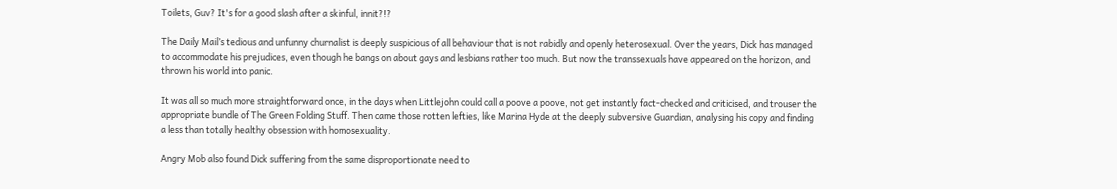Toilets, Guv? It's for a good slash after a skinful, innit?!?

The Daily Mail’s tedious and unfunny churnalist is deeply suspicious of all behaviour that is not rabidly and openly heterosexual. Over the years, Dick has managed to accommodate his prejudices, even though he bangs on about gays and lesbians rather too much. But now the transsexuals have appeared on the horizon, and thrown his world into panic.

It was all so much more straightforward once, in the days when Littlejohn could call a poove a poove, not get instantly fact-checked and criticised, and trouser the appropriate bundle of The Green Folding Stuff. Then came those rotten lefties, like Marina Hyde at the deeply subversive Guardian, analysing his copy and finding a less than totally healthy obsession with homosexuality.

Angry Mob also found Dick suffering from the same disproportionate need to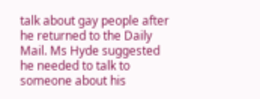talk about gay people after he returned to the Daily Mail. Ms Hyde suggested he needed to talk to someone about his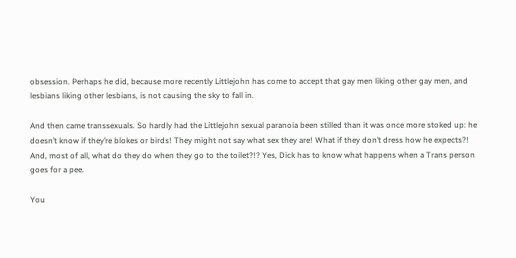obsession. Perhaps he did, because more recently Littlejohn has come to accept that gay men liking other gay men, and lesbians liking other lesbians, is not causing the sky to fall in.

And then came transsexuals. So hardly had the Littlejohn sexual paranoia been stilled than it was once more stoked up: he doesn’t know if they’re blokes or birds! They might not say what sex they are! What if they don’t dress how he expects?! And, most of all, what do they do when they go to the toilet?!? Yes, Dick has to know what happens when a Trans person goes for a pee.

You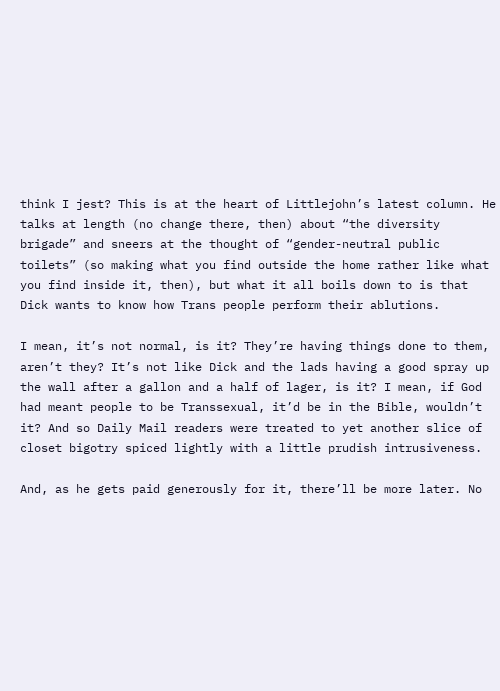think I jest? This is at the heart of Littlejohn’s latest column. He talks at length (no change there, then) about “the diversity brigade” and sneers at the thought of “gender-neutral public toilets” (so making what you find outside the home rather like what you find inside it, then), but what it all boils down to is that Dick wants to know how Trans people perform their ablutions.

I mean, it’s not normal, is it? They’re having things done to them, aren’t they? It’s not like Dick and the lads having a good spray up the wall after a gallon and a half of lager, is it? I mean, if God had meant people to be Transsexual, it’d be in the Bible, wouldn’t it? And so Daily Mail readers were treated to yet another slice of closet bigotry spiced lightly with a little prudish intrusiveness.

And, as he gets paid generously for it, there’ll be more later. No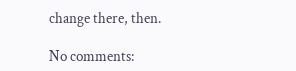change there, then.

No comments: